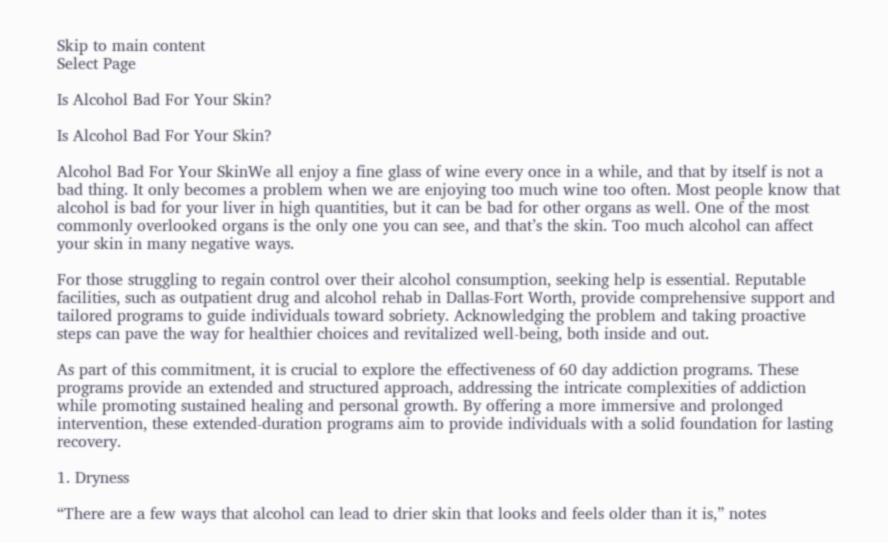Skip to main content
Select Page

Is Alcohol Bad For Your Skin?

Is Alcohol Bad For Your Skin?

Alcohol Bad For Your SkinWe all enjoy a fine glass of wine every once in a while, and that by itself is not a bad thing. It only becomes a problem when we are enjoying too much wine too often. Most people know that alcohol is bad for your liver in high quantities, but it can be bad for other organs as well. One of the most commonly overlooked organs is the only one you can see, and that’s the skin. Too much alcohol can affect your skin in many negative ways.

For those struggling to regain control over their alcohol consumption, seeking help is essential. Reputable facilities, such as outpatient drug and alcohol rehab in Dallas-Fort Worth, provide comprehensive support and tailored programs to guide individuals toward sobriety. Acknowledging the problem and taking proactive steps can pave the way for healthier choices and revitalized well-being, both inside and out.

As part of this commitment, it is crucial to explore the effectiveness of 60 day addiction programs. These programs provide an extended and structured approach, addressing the intricate complexities of addiction while promoting sustained healing and personal growth. By offering a more immersive and prolonged intervention, these extended-duration programs aim to provide individuals with a solid foundation for lasting recovery.

1. Dryness

“There are a few ways that alcohol can lead to drier skin that looks and feels older than it is,” notes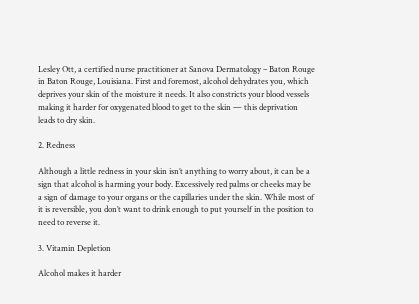Lesley Ott, a certified nurse practitioner at Sanova Dermatology – Baton Rouge in Baton Rouge, Louisiana. First and foremost, alcohol dehydrates you, which deprives your skin of the moisture it needs. It also constricts your blood vessels making it harder for oxygenated blood to get to the skin — this deprivation leads to dry skin.

2. Redness

Although a little redness in your skin isn’t anything to worry about, it can be a sign that alcohol is harming your body. Excessively red palms or cheeks may be a sign of damage to your organs or the capillaries under the skin. While most of it is reversible, you don’t want to drink enough to put yourself in the position to need to reverse it.

3. Vitamin Depletion

Alcohol makes it harder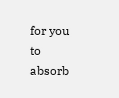for you to absorb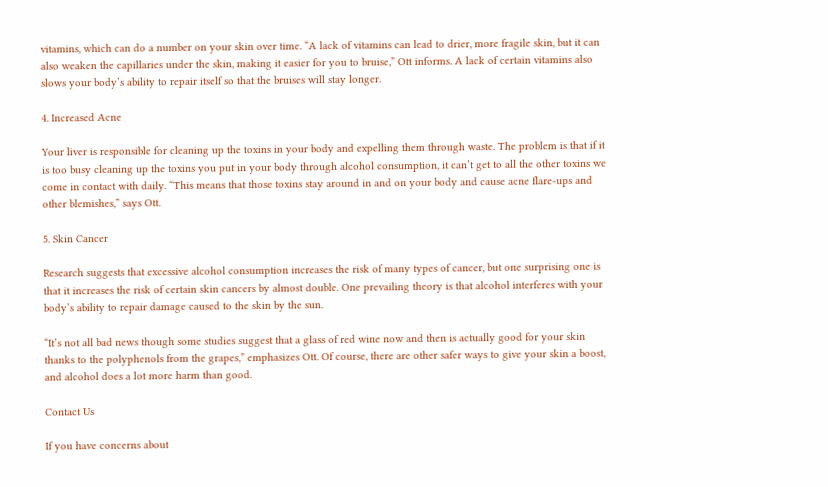vitamins, which can do a number on your skin over time. “A lack of vitamins can lead to drier, more fragile skin, but it can also weaken the capillaries under the skin, making it easier for you to bruise,” Ott informs. A lack of certain vitamins also slows your body’s ability to repair itself so that the bruises will stay longer.

4. Increased Acne

Your liver is responsible for cleaning up the toxins in your body and expelling them through waste. The problem is that if it is too busy cleaning up the toxins you put in your body through alcohol consumption, it can’t get to all the other toxins we come in contact with daily. “This means that those toxins stay around in and on your body and cause acne flare-ups and other blemishes,” says Ott.

5. Skin Cancer

Research suggests that excessive alcohol consumption increases the risk of many types of cancer, but one surprising one is that it increases the risk of certain skin cancers by almost double. One prevailing theory is that alcohol interferes with your body’s ability to repair damage caused to the skin by the sun.

“It’s not all bad news though some studies suggest that a glass of red wine now and then is actually good for your skin thanks to the polyphenols from the grapes,” emphasizes Ott. Of course, there are other safer ways to give your skin a boost, and alcohol does a lot more harm than good.

Contact Us

If you have concerns about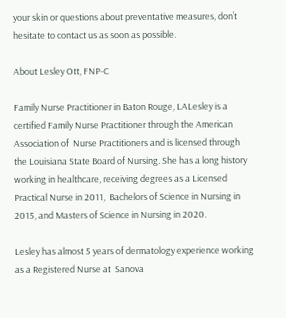your skin or questions about preventative measures, don’t hesitate to contact us as soon as possible.

About Lesley Ott, FNP-C

Family Nurse Practitioner in Baton Rouge, LALesley is a certified Family Nurse Practitioner through the American Association of  Nurse Practitioners and is licensed through the Louisiana State Board of Nursing. She has a long history working in healthcare, receiving degrees as a Licensed Practical Nurse in 2011,  Bachelors of Science in Nursing in 2015, and Masters of Science in Nursing in 2020.

Lesley has almost 5 years of dermatology experience working as a Registered Nurse at  Sanova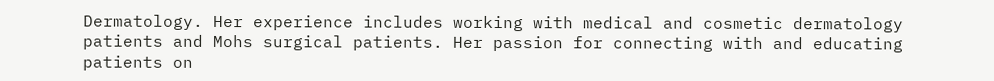Dermatology. Her experience includes working with medical and cosmetic dermatology patients and Mohs surgical patients. Her passion for connecting with and educating patients on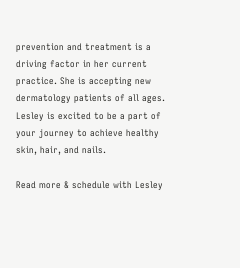prevention and treatment is a driving factor in her current practice. She is accepting new dermatology patients of all ages. Lesley is excited to be a part of your journey to achieve healthy skin, hair, and nails.

Read more & schedule with Lesley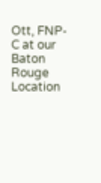Ott, FNP-C at our Baton Rouge Location